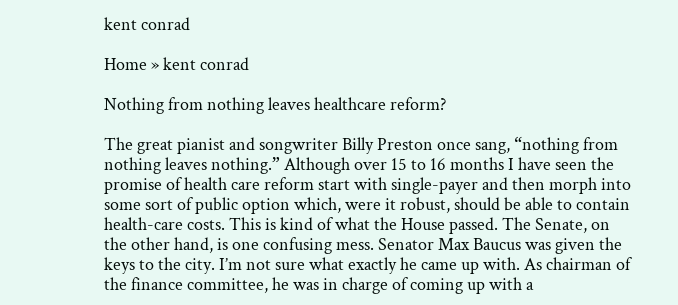kent conrad

Home » kent conrad

Nothing from nothing leaves healthcare reform?

The great pianist and songwriter Billy Preston once sang, “nothing from nothing leaves nothing.” Although over 15 to 16 months I have seen the promise of health care reform start with single-payer and then morph into some sort of public option which, were it robust, should be able to contain health-care costs. This is kind of what the House passed. The Senate, on the other hand, is one confusing mess. Senator Max Baucus was given the keys to the city. I’m not sure what exactly he came up with. As chairman of the finance committee, he was in charge of coming up with a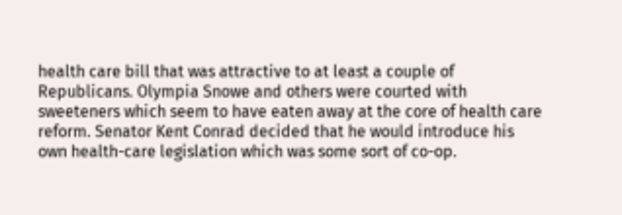health care bill that was attractive to at least a couple of Republicans. Olympia Snowe and others were courted with sweeteners which seem to have eaten away at the core of health care reform. Senator Kent Conrad decided that he would introduce his own health-care legislation which was some sort of co-op.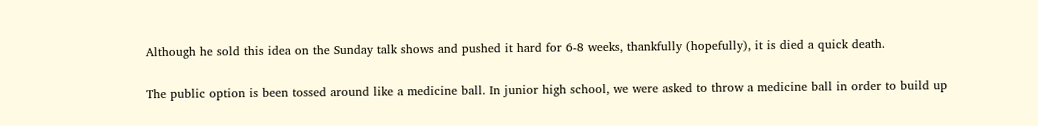Although he sold this idea on the Sunday talk shows and pushed it hard for 6-8 weeks, thankfully (hopefully), it is died a quick death.

The public option is been tossed around like a medicine ball. In junior high school, we were asked to throw a medicine ball in order to build up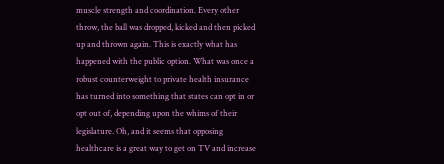muscle strength and coordination. Every other throw, the ball was dropped, kicked and then picked up and thrown again. This is exactly what has happened with the public option. What was once a robust counterweight to private health insurance has turned into something that states can opt in or opt out of, depending upon the whims of their legislature. Oh, and it seems that opposing healthcare is a great way to get on TV and increase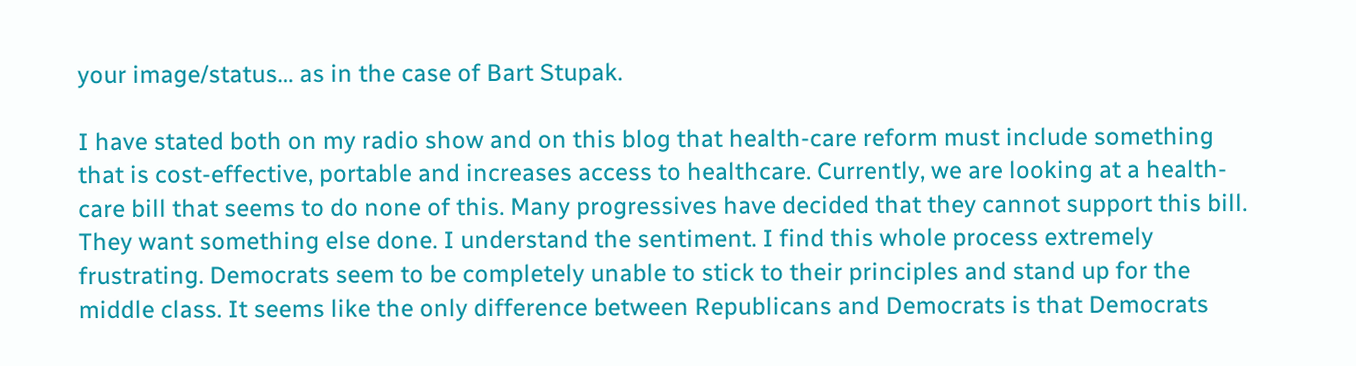your image/status… as in the case of Bart Stupak.

I have stated both on my radio show and on this blog that health-care reform must include something that is cost-effective, portable and increases access to healthcare. Currently, we are looking at a health-care bill that seems to do none of this. Many progressives have decided that they cannot support this bill. They want something else done. I understand the sentiment. I find this whole process extremely frustrating. Democrats seem to be completely unable to stick to their principles and stand up for the middle class. It seems like the only difference between Republicans and Democrats is that Democrats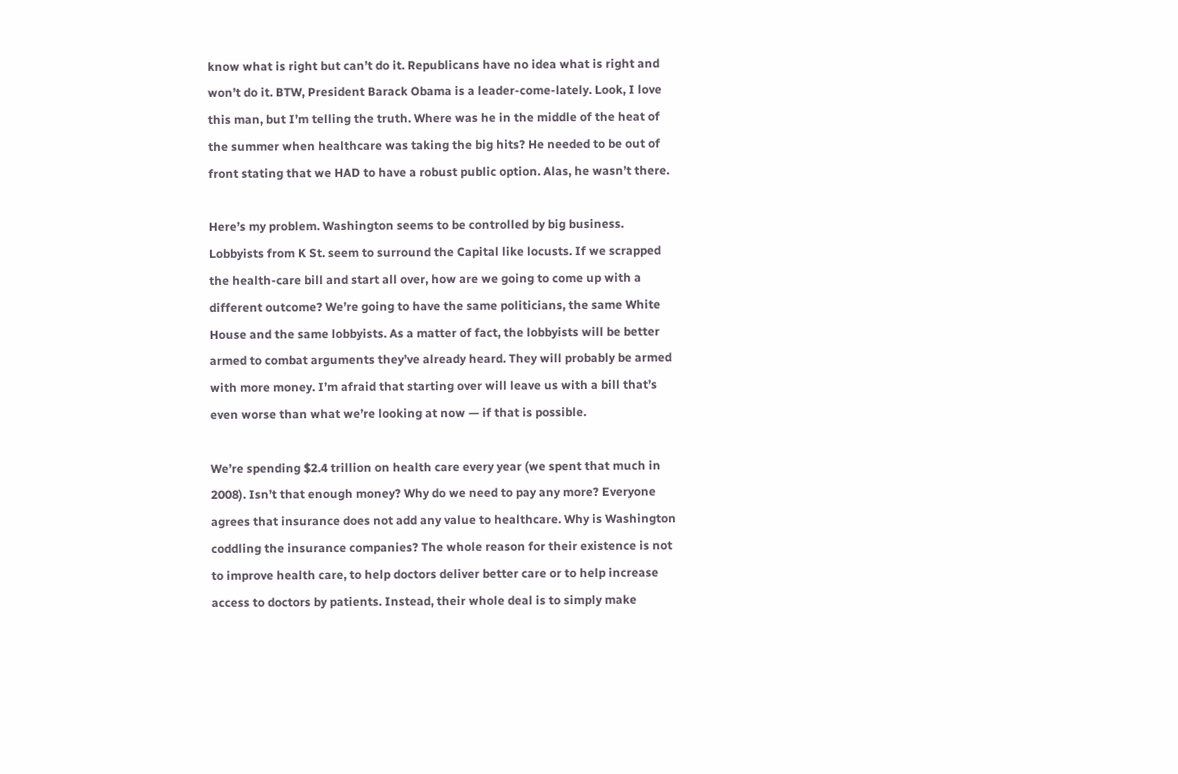know what is right but can’t do it. Republicans have no idea what is right and won’t do it. BTW, President Barack Obama is a leader-come-lately. Look, I love this man, but I’m telling the truth. Where was he in the middle of the heat of the summer when healthcare was taking the big hits? He needed to be out of front stating that we HAD to have a robust public option. Alas, he wasn’t there.

Here’s my problem. Washington seems to be controlled by big business. Lobbyists from K St. seem to surround the Capital like locusts. If we scrapped the health-care bill and start all over, how are we going to come up with a different outcome? We’re going to have the same politicians, the same White House and the same lobbyists. As a matter of fact, the lobbyists will be better armed to combat arguments they’ve already heard. They will probably be armed with more money. I’m afraid that starting over will leave us with a bill that’s even worse than what we’re looking at now — if that is possible.

We’re spending $2.4 trillion on health care every year (we spent that much in 2008). Isn’t that enough money? Why do we need to pay any more? Everyone agrees that insurance does not add any value to healthcare. Why is Washington coddling the insurance companies? The whole reason for their existence is not to improve health care, to help doctors deliver better care or to help increase access to doctors by patients. Instead, their whole deal is to simply make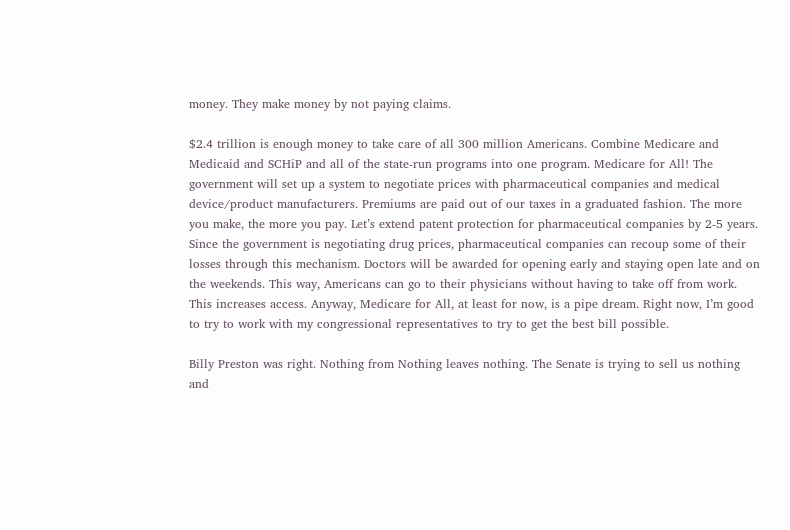money. They make money by not paying claims.

$2.4 trillion is enough money to take care of all 300 million Americans. Combine Medicare and Medicaid and SCHiP and all of the state-run programs into one program. Medicare for All! The government will set up a system to negotiate prices with pharmaceutical companies and medical device/product manufacturers. Premiums are paid out of our taxes in a graduated fashion. The more you make, the more you pay. Let’s extend patent protection for pharmaceutical companies by 2-5 years. Since the government is negotiating drug prices, pharmaceutical companies can recoup some of their losses through this mechanism. Doctors will be awarded for opening early and staying open late and on the weekends. This way, Americans can go to their physicians without having to take off from work. This increases access. Anyway, Medicare for All, at least for now, is a pipe dream. Right now, I’m good to try to work with my congressional representatives to try to get the best bill possible.

Billy Preston was right. Nothing from Nothing leaves nothing. The Senate is trying to sell us nothing and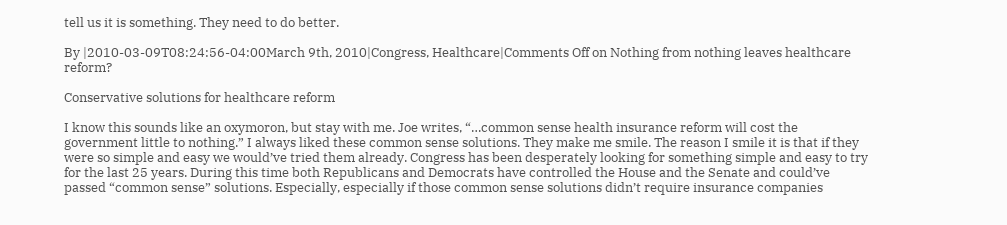tell us it is something. They need to do better.

By |2010-03-09T08:24:56-04:00March 9th, 2010|Congress, Healthcare|Comments Off on Nothing from nothing leaves healthcare reform?

Conservative solutions for healthcare reform

I know this sounds like an oxymoron, but stay with me. Joe writes, “…common sense health insurance reform will cost the government little to nothing.” I always liked these common sense solutions. They make me smile. The reason I smile it is that if they were so simple and easy we would’ve tried them already. Congress has been desperately looking for something simple and easy to try for the last 25 years. During this time both Republicans and Democrats have controlled the House and the Senate and could’ve passed “common sense” solutions. Especially, especially if those common sense solutions didn’t require insurance companies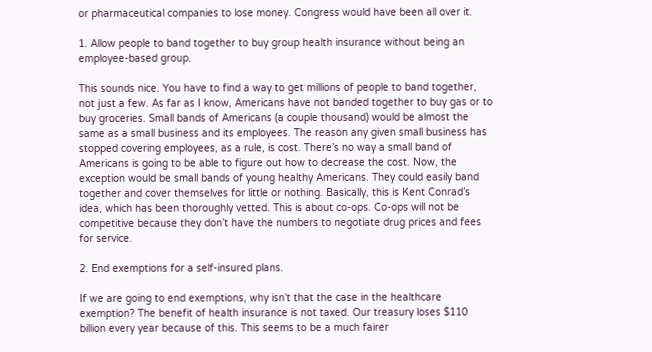or pharmaceutical companies to lose money. Congress would have been all over it.

1. Allow people to band together to buy group health insurance without being an employee-based group.

This sounds nice. You have to find a way to get millions of people to band together, not just a few. As far as I know, Americans have not banded together to buy gas or to buy groceries. Small bands of Americans (a couple thousand) would be almost the same as a small business and its employees. The reason any given small business has stopped covering employees, as a rule, is cost. There’s no way a small band of Americans is going to be able to figure out how to decrease the cost. Now, the exception would be small bands of young healthy Americans. They could easily band together and cover themselves for little or nothing. Basically, this is Kent Conrad’s idea, which has been thoroughly vetted. This is about co-ops. Co-ops will not be competitive because they don’t have the numbers to negotiate drug prices and fees for service.

2. End exemptions for a self-insured plans.

If we are going to end exemptions, why isn’t that the case in the healthcare exemption? The benefit of health insurance is not taxed. Our treasury loses $110 billion every year because of this. This seems to be a much fairer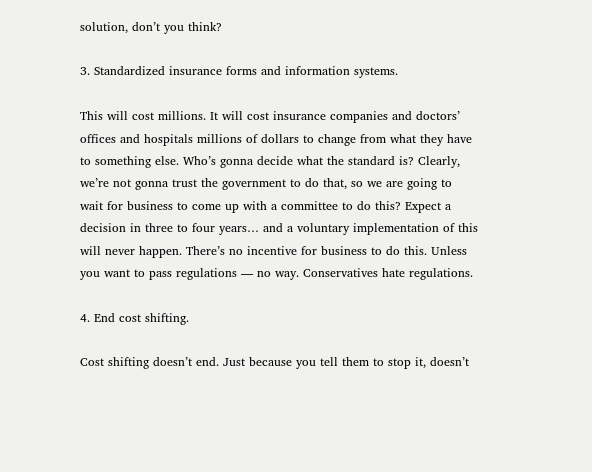solution, don’t you think?

3. Standardized insurance forms and information systems.

This will cost millions. It will cost insurance companies and doctors’ offices and hospitals millions of dollars to change from what they have to something else. Who’s gonna decide what the standard is? Clearly, we’re not gonna trust the government to do that, so we are going to wait for business to come up with a committee to do this? Expect a decision in three to four years… and a voluntary implementation of this will never happen. There’s no incentive for business to do this. Unless you want to pass regulations — no way. Conservatives hate regulations.

4. End cost shifting.

Cost shifting doesn’t end. Just because you tell them to stop it, doesn’t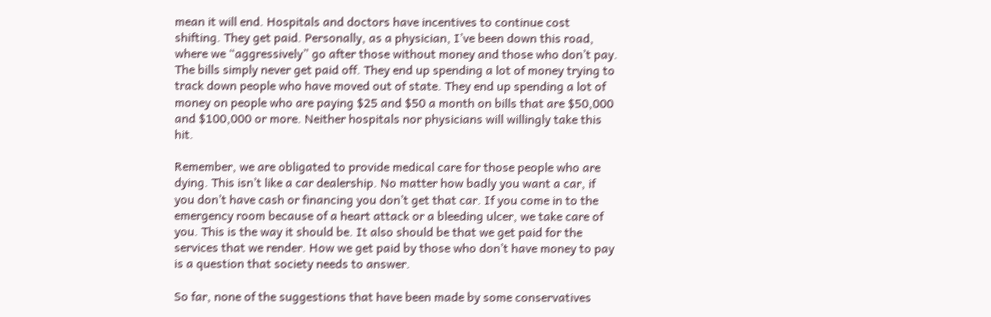mean it will end. Hospitals and doctors have incentives to continue cost shifting. They get paid. Personally, as a physician, I’ve been down this road, where we “aggressively” go after those without money and those who don’t pay. The bills simply never get paid off. They end up spending a lot of money trying to track down people who have moved out of state. They end up spending a lot of money on people who are paying $25 and $50 a month on bills that are $50,000 and $100,000 or more. Neither hospitals nor physicians will willingly take this hit.

Remember, we are obligated to provide medical care for those people who are dying. This isn’t like a car dealership. No matter how badly you want a car, if you don’t have cash or financing you don’t get that car. If you come in to the emergency room because of a heart attack or a bleeding ulcer, we take care of you. This is the way it should be. It also should be that we get paid for the services that we render. How we get paid by those who don’t have money to pay is a question that society needs to answer.

So far, none of the suggestions that have been made by some conservatives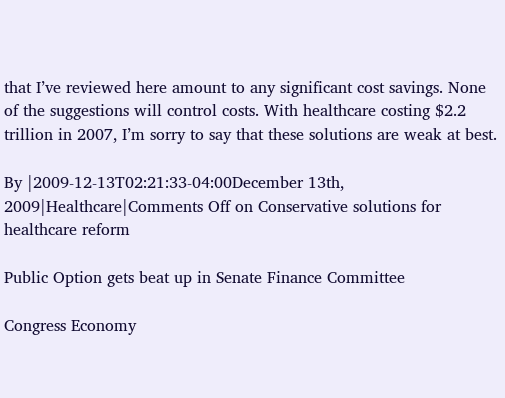that I’ve reviewed here amount to any significant cost savings. None of the suggestions will control costs. With healthcare costing $2.2 trillion in 2007, I’m sorry to say that these solutions are weak at best.

By |2009-12-13T02:21:33-04:00December 13th, 2009|Healthcare|Comments Off on Conservative solutions for healthcare reform

Public Option gets beat up in Senate Finance Committee

Congress Economy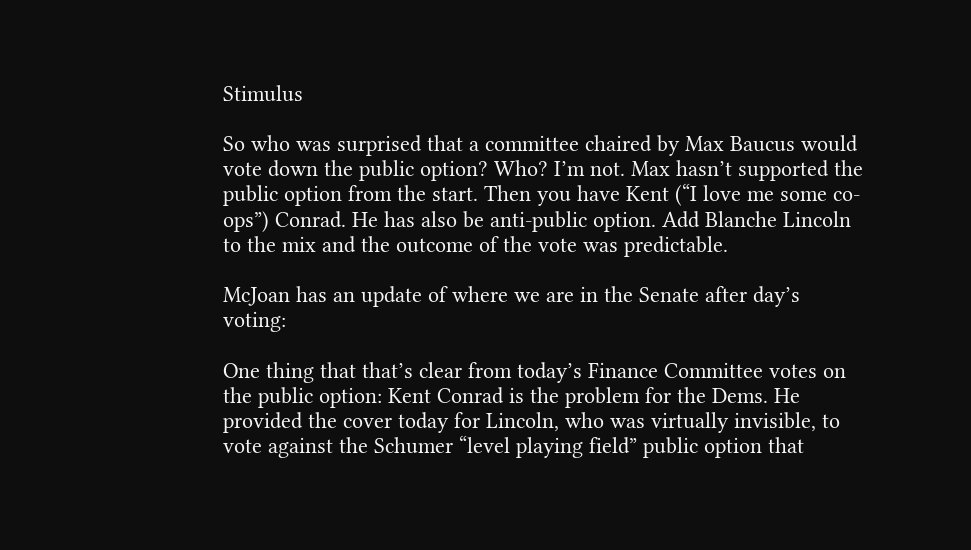Stimulus

So who was surprised that a committee chaired by Max Baucus would vote down the public option? Who? I’m not. Max hasn’t supported the public option from the start. Then you have Kent (“I love me some co-ops”) Conrad. He has also be anti-public option. Add Blanche Lincoln to the mix and the outcome of the vote was predictable.

McJoan has an update of where we are in the Senate after day’s voting:

One thing that that’s clear from today’s Finance Committee votes on the public option: Kent Conrad is the problem for the Dems. He provided the cover today for Lincoln, who was virtually invisible, to vote against the Schumer “level playing field” public option that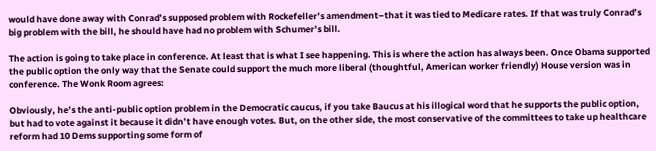would have done away with Conrad’s supposed problem with Rockefeller’s amendment–that it was tied to Medicare rates. If that was truly Conrad’s big problem with the bill, he should have had no problem with Schumer’s bill.

The action is going to take place in conference. At least that is what I see happening. This is where the action has always been. Once Obama supported the public option the only way that the Senate could support the much more liberal (thoughtful, American worker friendly) House version was in conference. The Wonk Room agrees:

Obviously, he’s the anti-public option problem in the Democratic caucus, if you take Baucus at his illogical word that he supports the public option, but had to vote against it because it didn’t have enough votes. But, on the other side, the most conservative of the committees to take up healthcare reform had 10 Dems supporting some form of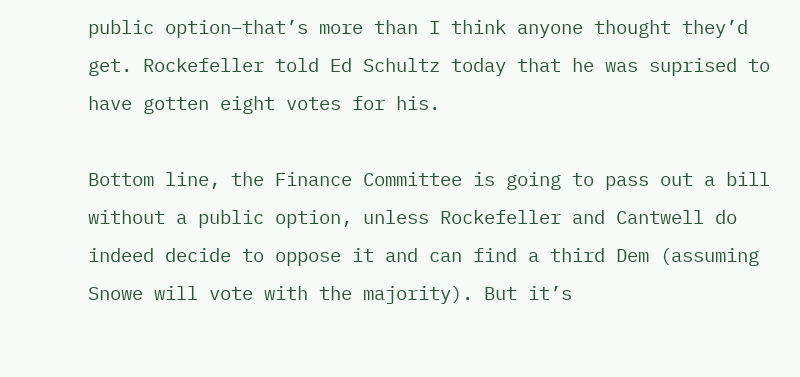public option–that’s more than I think anyone thought they’d get. Rockefeller told Ed Schultz today that he was suprised to have gotten eight votes for his.

Bottom line, the Finance Committee is going to pass out a bill without a public option, unless Rockefeller and Cantwell do indeed decide to oppose it and can find a third Dem (assuming Snowe will vote with the majority). But it’s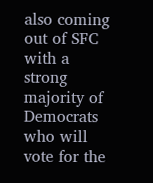also coming out of SFC with a strong majority of Democrats who will vote for the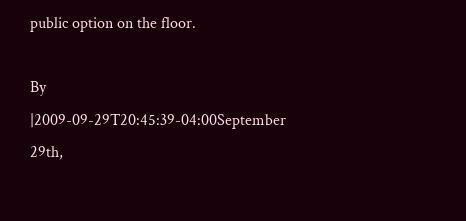public option on the floor.

By |2009-09-29T20:45:39-04:00September 29th,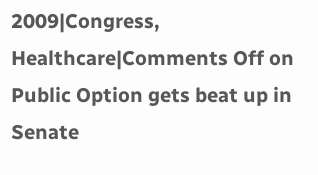2009|Congress, Healthcare|Comments Off on Public Option gets beat up in Senate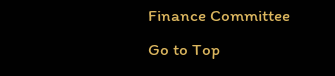Finance Committee
Go to Top